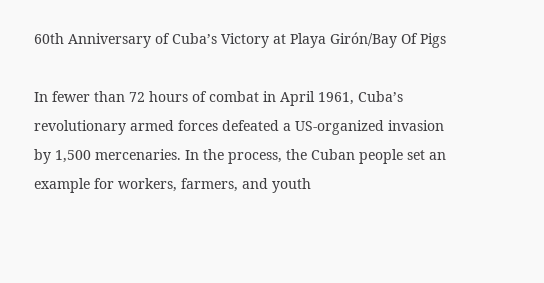60th Anniversary of Cuba’s Victory at Playa Girón/Bay Of Pigs

In fewer than 72 hours of combat in April 1961, Cuba’s revolutionary armed forces defeated a US-organized invasion by 1,500 mercenaries. In the process, the Cuban people set an example for workers, farmers, and youth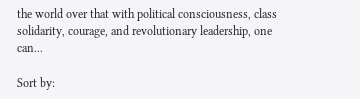the world over that with political consciousness, class solidarity, courage, and revolutionary leadership, one can...

Sort by: